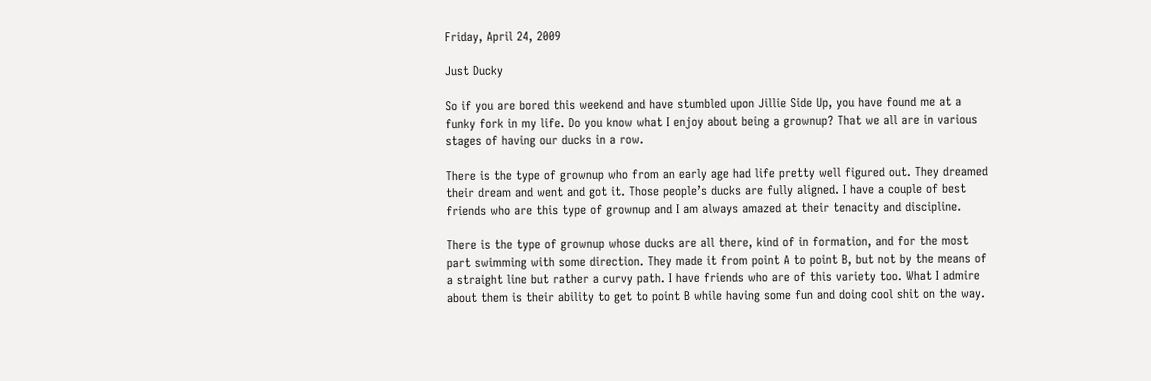Friday, April 24, 2009

Just Ducky

So if you are bored this weekend and have stumbled upon Jillie Side Up, you have found me at a funky fork in my life. Do you know what I enjoy about being a grownup? That we all are in various stages of having our ducks in a row.

There is the type of grownup who from an early age had life pretty well figured out. They dreamed their dream and went and got it. Those people’s ducks are fully aligned. I have a couple of best friends who are this type of grownup and I am always amazed at their tenacity and discipline.

There is the type of grownup whose ducks are all there, kind of in formation, and for the most part swimming with some direction. They made it from point A to point B, but not by the means of a straight line but rather a curvy path. I have friends who are of this variety too. What I admire about them is their ability to get to point B while having some fun and doing cool shit on the way.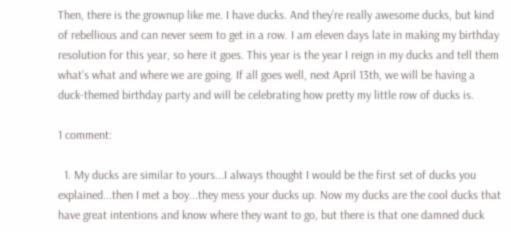Then, there is the grownup like me. I have ducks. And they’re really awesome ducks, but kind of rebellious and can never seem to get in a row. I am eleven days late in making my birthday resolution for this year, so here it goes. This year is the year I reign in my ducks and tell them what’s what and where we are going. If all goes well, next April 13th, we will be having a duck-themed birthday party and will be celebrating how pretty my little row of ducks is.

1 comment:

  1. My ducks are similar to yours...I always thought I would be the first set of ducks you explained...then I met a boy...they mess your ducks up. Now my ducks are the cool ducks that have great intentions and know where they want to go, but there is that one damned duck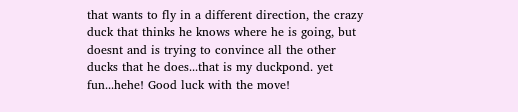that wants to fly in a different direction, the crazy duck that thinks he knows where he is going, but doesnt and is trying to convince all the other ducks that he does...that is my duckpond. yet fun...hehe! Good luck with the move!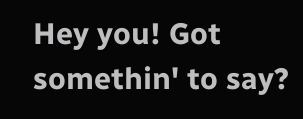Hey you! Got somethin' to say?